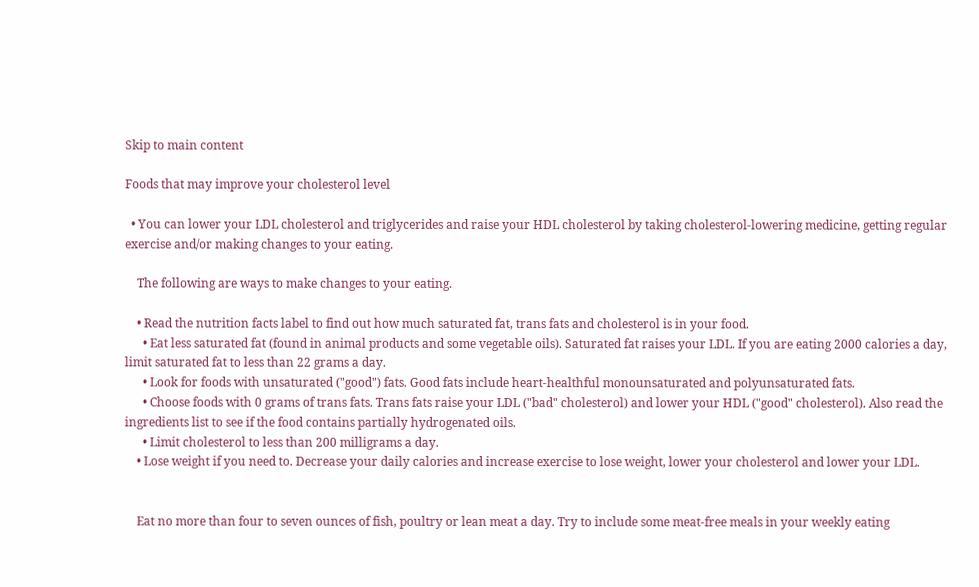Skip to main content

Foods that may improve your cholesterol level

  • You can lower your LDL cholesterol and triglycerides and raise your HDL cholesterol by taking cholesterol-lowering medicine, getting regular exercise and/or making changes to your eating.

    The following are ways to make changes to your eating.

    • Read the nutrition facts label to find out how much saturated fat, trans fats and cholesterol is in your food.
      • Eat less saturated fat (found in animal products and some vegetable oils). Saturated fat raises your LDL. If you are eating 2000 calories a day, limit saturated fat to less than 22 grams a day.
      • Look for foods with unsaturated ("good") fats. Good fats include heart-healthful monounsaturated and polyunsaturated fats.
      • Choose foods with 0 grams of trans fats. Trans fats raise your LDL ("bad" cholesterol) and lower your HDL ("good" cholesterol). Also read the ingredients list to see if the food contains partially hydrogenated oils.
      • Limit cholesterol to less than 200 milligrams a day.
    • Lose weight if you need to. Decrease your daily calories and increase exercise to lose weight, lower your cholesterol and lower your LDL.


    Eat no more than four to seven ounces of fish, poultry or lean meat a day. Try to include some meat-free meals in your weekly eating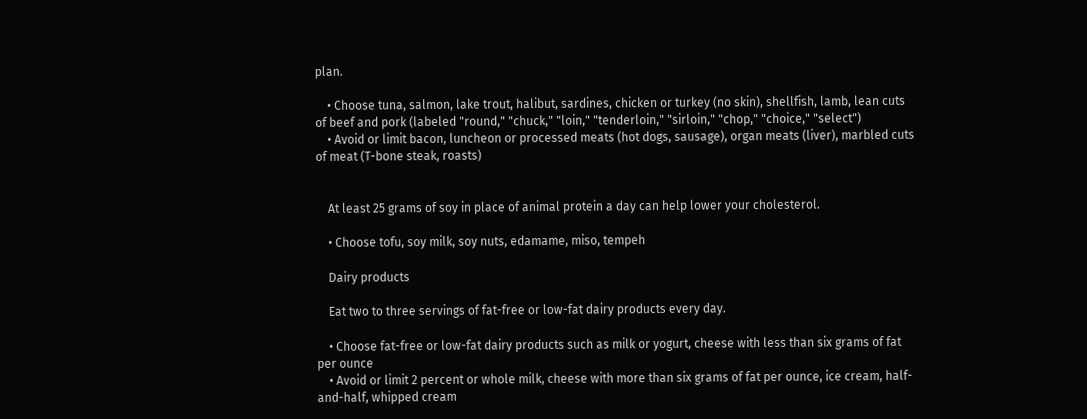plan.

    • Choose tuna, salmon, lake trout, halibut, sardines, chicken or turkey (no skin), shellfish, lamb, lean cuts of beef and pork (labeled "round," "chuck," "loin," "tenderloin," "sirloin," "chop," "choice," "select")
    • Avoid or limit bacon, luncheon or processed meats (hot dogs, sausage), organ meats (liver), marbled cuts of meat (T-bone steak, roasts)


    At least 25 grams of soy in place of animal protein a day can help lower your cholesterol.

    • Choose tofu, soy milk, soy nuts, edamame, miso, tempeh

    Dairy products

    Eat two to three servings of fat-free or low-fat dairy products every day.

    • Choose fat-free or low-fat dairy products such as milk or yogurt, cheese with less than six grams of fat per ounce
    • Avoid or limit 2 percent or whole milk, cheese with more than six grams of fat per ounce, ice cream, half-and-half, whipped cream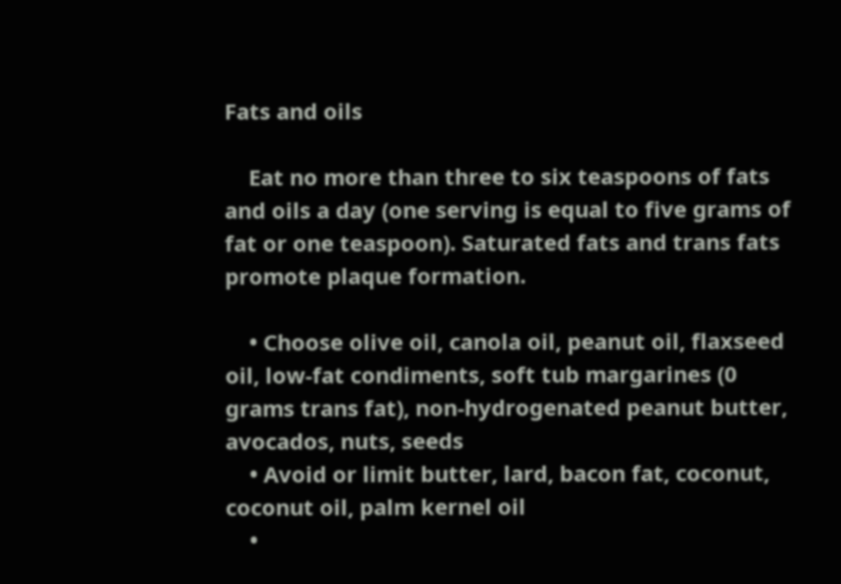Fats and oils

    Eat no more than three to six teaspoons of fats and oils a day (one serving is equal to five grams of fat or one teaspoon). Saturated fats and trans fats promote plaque formation.

    • Choose olive oil, canola oil, peanut oil, flaxseed oil, low-fat condiments, soft tub margarines (0 grams trans fat), non-hydrogenated peanut butter, avocados, nuts, seeds
    • Avoid or limit butter, lard, bacon fat, coconut, coconut oil, palm kernel oil
    •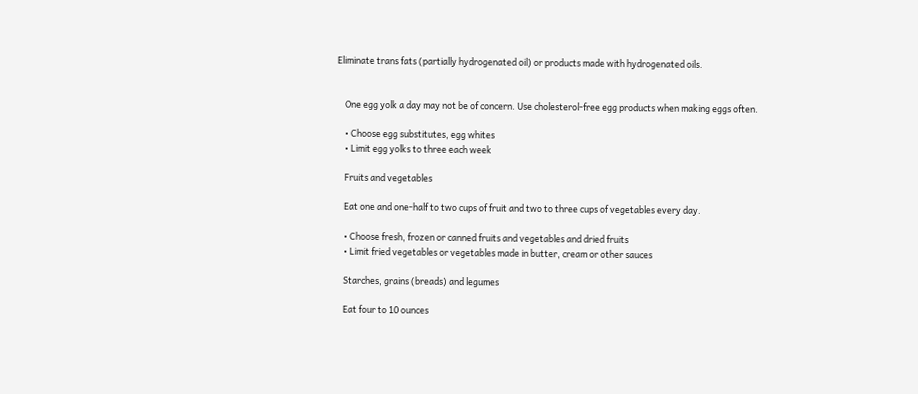Eliminate trans fats (partially hydrogenated oil) or products made with hydrogenated oils.


    One egg yolk a day may not be of concern. Use cholesterol-free egg products when making eggs often.

    • Choose egg substitutes, egg whites
    • Limit egg yolks to three each week

    Fruits and vegetables

    Eat one and one-half to two cups of fruit and two to three cups of vegetables every day.

    • Choose fresh, frozen or canned fruits and vegetables and dried fruits
    • Limit fried vegetables or vegetables made in butter, cream or other sauces

    Starches, grains (breads) and legumes

    Eat four to 10 ounces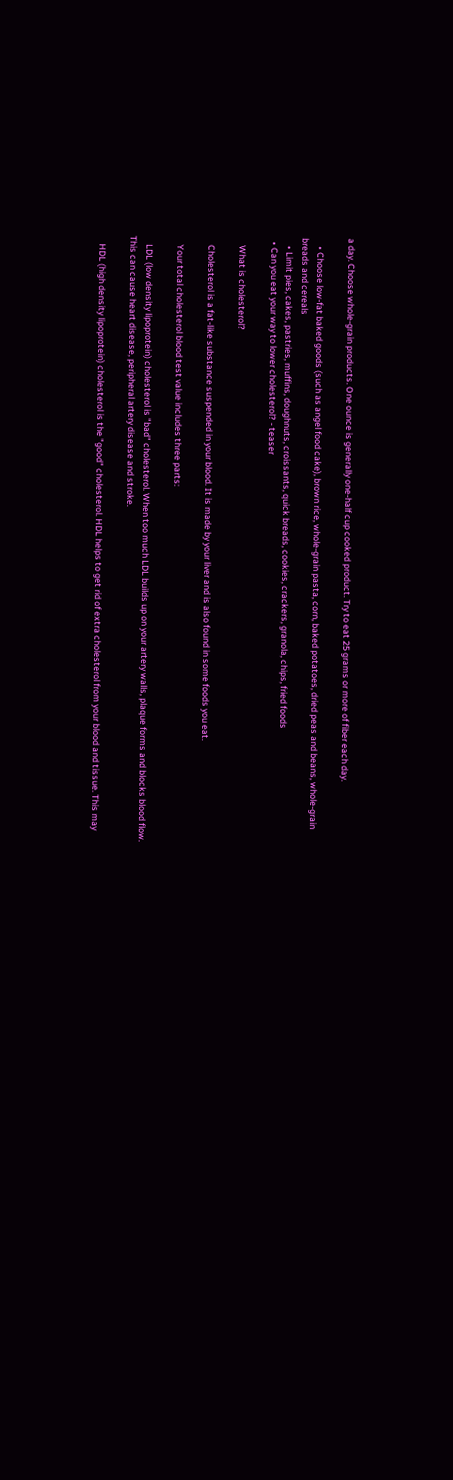a day. Choose whole-grain products. One ounce is generally one-half cup cooked product. Try to eat 25 grams or more of fiber each day.

    • Choose low-fat baked goods (such as angel food cake), brown rice, whole-grain pasta, corn, baked potatoes, dried peas and beans, whole-grain breads and cereals
    • Limit pies, cakes, pastries, muffins, doughnuts, croissants, quick breads, cookies, crackers, granola, chips, fried foods
  • Can you eat your way to lower cholesterol? - teaser

    What is cholesterol?

    Cholesterol is a fat-like substance suspended in your blood. It is made by your liver and is also found in some foods you eat.

    Your total cholesterol blood test value includes three parts:

    LDL (low density lipoprotein) cholesterol is "bad" cholesterol. When too much LDL builds up on your artery walls, plaque forms and blocks blood flow. This can cause heart disease, peripheral artery disease and stroke.

    HDL (high density lipoprotein) cholesterol is the "good" cholesterol. HDL helps to get rid of extra cholesterol from your blood and tissue. This may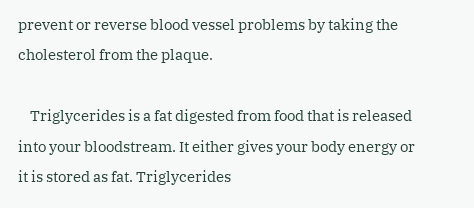prevent or reverse blood vessel problems by taking the cholesterol from the plaque.

    Triglycerides is a fat digested from food that is released into your bloodstream. It either gives your body energy or it is stored as fat. Triglycerides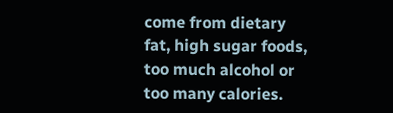come from dietary fat, high sugar foods, too much alcohol or too many calories.